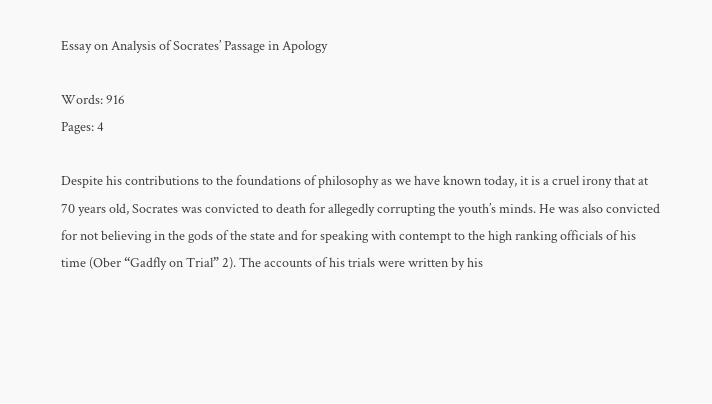Essay on Analysis of Socrates’ Passage in Apology

Words: 916
Pages: 4

Despite his contributions to the foundations of philosophy as we have known today, it is a cruel irony that at 70 years old, Socrates was convicted to death for allegedly corrupting the youth’s minds. He was also convicted for not believing in the gods of the state and for speaking with contempt to the high ranking officials of his time (Ober “Gadfly on Trial” 2). The accounts of his trials were written by his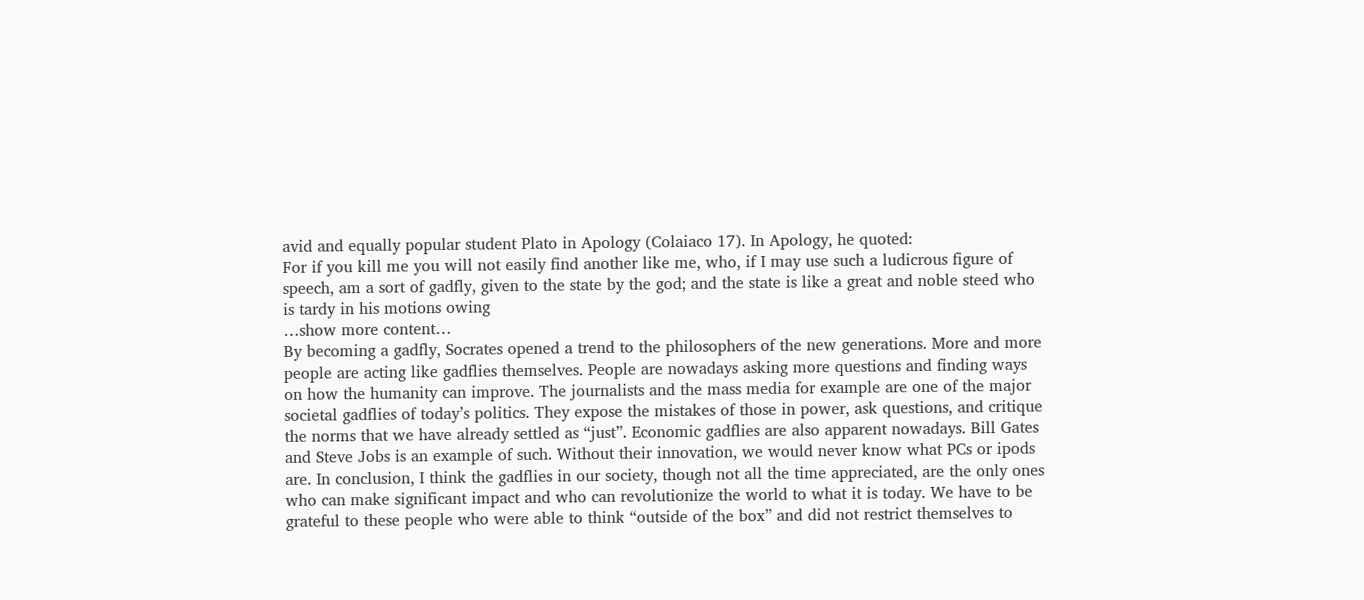avid and equally popular student Plato in Apology (Colaiaco 17). In Apology, he quoted:
For if you kill me you will not easily find another like me, who, if I may use such a ludicrous figure of speech, am a sort of gadfly, given to the state by the god; and the state is like a great and noble steed who is tardy in his motions owing
…show more content…
By becoming a gadfly, Socrates opened a trend to the philosophers of the new generations. More and more people are acting like gadflies themselves. People are nowadays asking more questions and finding ways on how the humanity can improve. The journalists and the mass media for example are one of the major societal gadflies of today’s politics. They expose the mistakes of those in power, ask questions, and critique the norms that we have already settled as “just”. Economic gadflies are also apparent nowadays. Bill Gates and Steve Jobs is an example of such. Without their innovation, we would never know what PCs or ipods are. In conclusion, I think the gadflies in our society, though not all the time appreciated, are the only ones who can make significant impact and who can revolutionize the world to what it is today. We have to be grateful to these people who were able to think “outside of the box” and did not restrict themselves to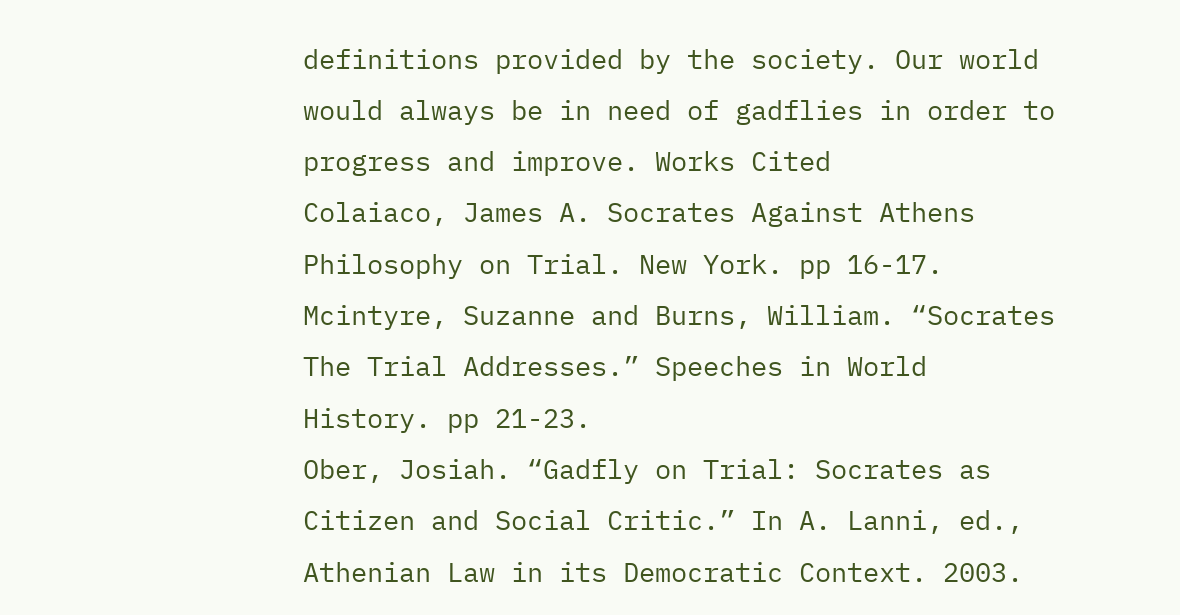definitions provided by the society. Our world would always be in need of gadflies in order to progress and improve. Works Cited
Colaiaco, James A. Socrates Against Athens Philosophy on Trial. New York. pp 16-17.
Mcintyre, Suzanne and Burns, William. “Socrates The Trial Addresses.” Speeches in World History. pp 21-23.
Ober, Josiah. “Gadfly on Trial: Socrates as Citizen and Social Critic.” In A. Lanni, ed., Athenian Law in its Democratic Context. 2003.